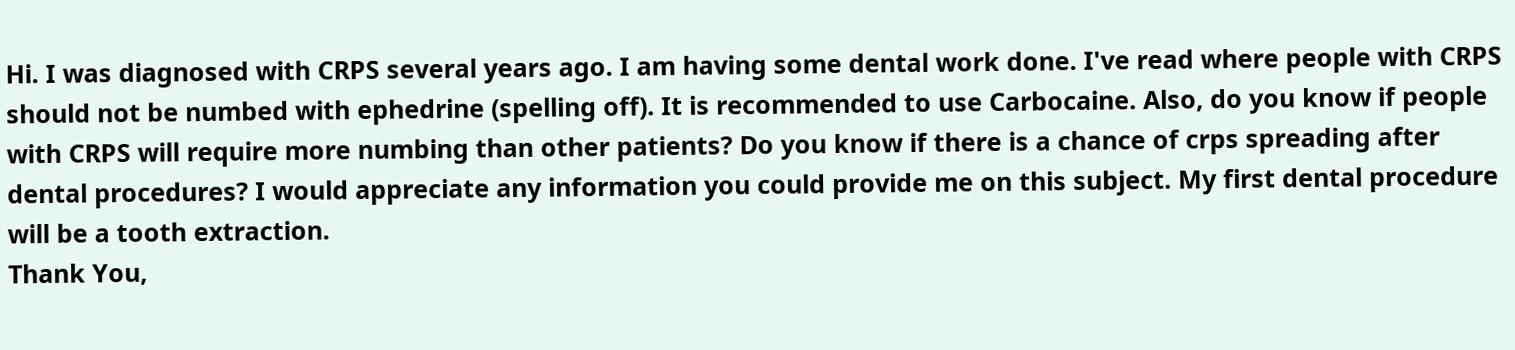Hi. I was diagnosed with CRPS several years ago. I am having some dental work done. I've read where people with CRPS should not be numbed with ephedrine (spelling off). It is recommended to use Carbocaine. Also, do you know if people with CRPS will require more numbing than other patients? Do you know if there is a chance of crps spreading after dental procedures? I would appreciate any information you could provide me on this subject. My first dental procedure will be a tooth extraction.
Thank You,